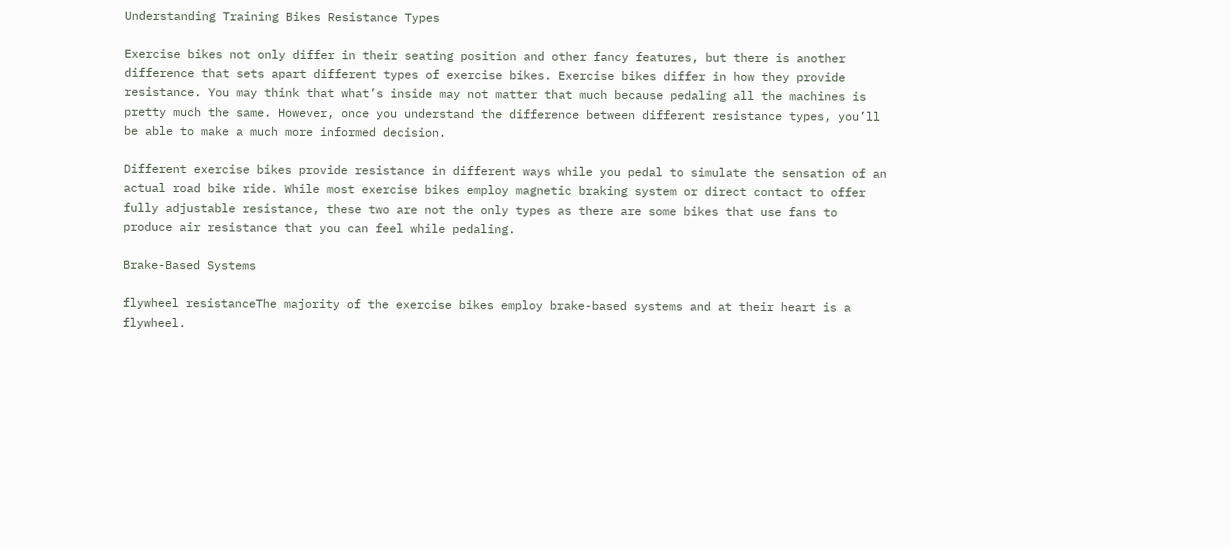Understanding Training Bikes Resistance Types

Exercise bikes not only differ in their seating position and other fancy features, but there is another difference that sets apart different types of exercise bikes. Exercise bikes differ in how they provide resistance. You may think that what’s inside may not matter that much because pedaling all the machines is pretty much the same. However, once you understand the difference between different resistance types, you’ll be able to make a much more informed decision.

Different exercise bikes provide resistance in different ways while you pedal to simulate the sensation of an actual road bike ride. While most exercise bikes employ magnetic braking system or direct contact to offer fully adjustable resistance, these two are not the only types as there are some bikes that use fans to produce air resistance that you can feel while pedaling.

Brake-Based Systems

flywheel resistanceThe majority of the exercise bikes employ brake-based systems and at their heart is a flywheel.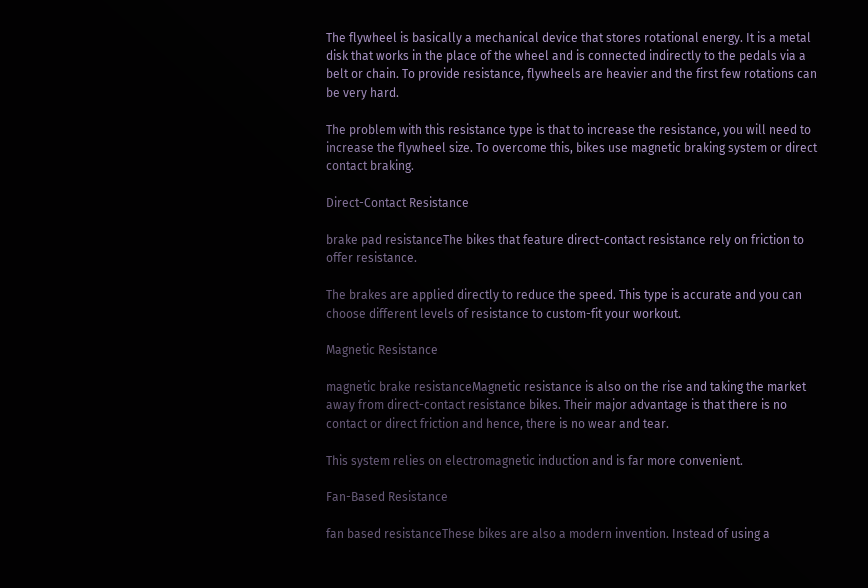The flywheel is basically a mechanical device that stores rotational energy. It is a metal disk that works in the place of the wheel and is connected indirectly to the pedals via a belt or chain. To provide resistance, flywheels are heavier and the first few rotations can be very hard.

The problem with this resistance type is that to increase the resistance, you will need to increase the flywheel size. To overcome this, bikes use magnetic braking system or direct contact braking.

Direct-Contact Resistance

brake pad resistanceThe bikes that feature direct-contact resistance rely on friction to offer resistance.

The brakes are applied directly to reduce the speed. This type is accurate and you can choose different levels of resistance to custom-fit your workout.

Magnetic Resistance

magnetic brake resistanceMagnetic resistance is also on the rise and taking the market away from direct-contact resistance bikes. Their major advantage is that there is no contact or direct friction and hence, there is no wear and tear.

This system relies on electromagnetic induction and is far more convenient.

Fan-Based Resistance

fan based resistanceThese bikes are also a modern invention. Instead of using a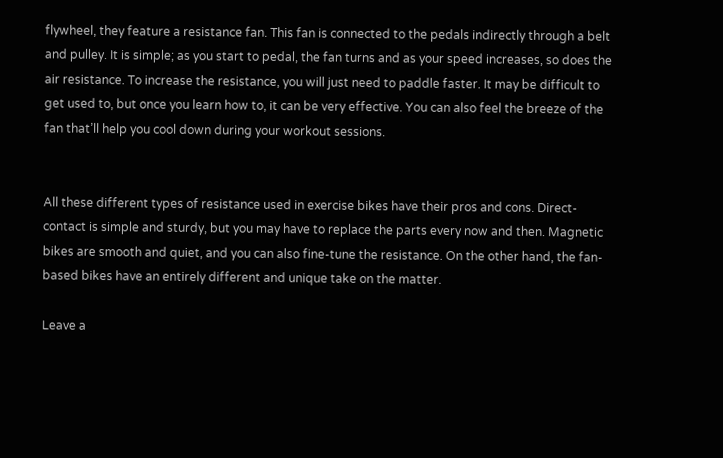flywheel, they feature a resistance fan. This fan is connected to the pedals indirectly through a belt and pulley. It is simple; as you start to pedal, the fan turns and as your speed increases, so does the air resistance. To increase the resistance, you will just need to paddle faster. It may be difficult to get used to, but once you learn how to, it can be very effective. You can also feel the breeze of the fan that’ll help you cool down during your workout sessions.


All these different types of resistance used in exercise bikes have their pros and cons. Direct-contact is simple and sturdy, but you may have to replace the parts every now and then. Magnetic bikes are smooth and quiet, and you can also fine-tune the resistance. On the other hand, the fan-based bikes have an entirely different and unique take on the matter.

Leave a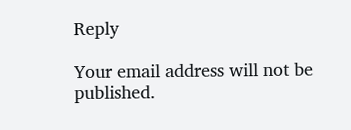Reply

Your email address will not be published.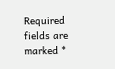Required fields are marked *